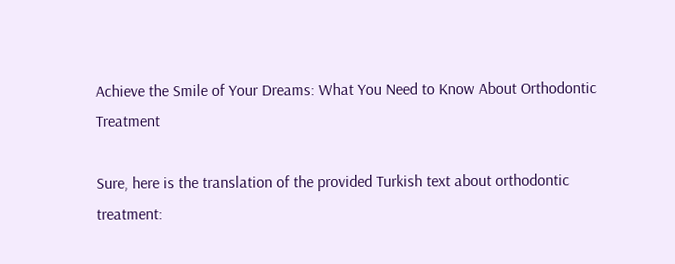Achieve the Smile of Your Dreams: What You Need to Know About Orthodontic Treatment

Sure, here is the translation of the provided Turkish text about orthodontic treatment: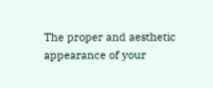The proper and aesthetic appearance of your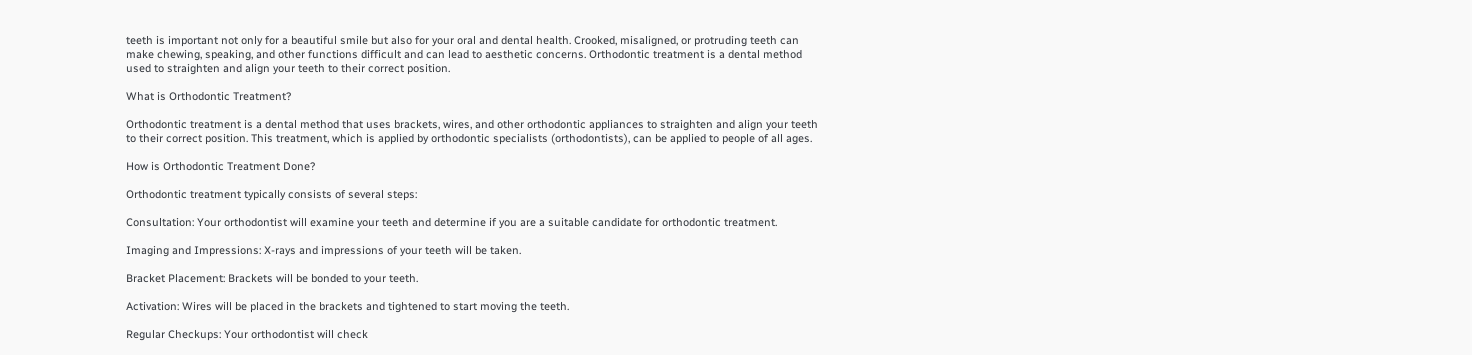teeth is important not only for a beautiful smile but also for your oral and dental health. Crooked, misaligned, or protruding teeth can make chewing, speaking, and other functions difficult and can lead to aesthetic concerns. Orthodontic treatment is a dental method used to straighten and align your teeth to their correct position.

What is Orthodontic Treatment?

Orthodontic treatment is a dental method that uses brackets, wires, and other orthodontic appliances to straighten and align your teeth to their correct position. This treatment, which is applied by orthodontic specialists (orthodontists), can be applied to people of all ages.

How is Orthodontic Treatment Done?

Orthodontic treatment typically consists of several steps:

Consultation: Your orthodontist will examine your teeth and determine if you are a suitable candidate for orthodontic treatment.

Imaging and Impressions: X-rays and impressions of your teeth will be taken.

Bracket Placement: Brackets will be bonded to your teeth.

Activation: Wires will be placed in the brackets and tightened to start moving the teeth.

Regular Checkups: Your orthodontist will check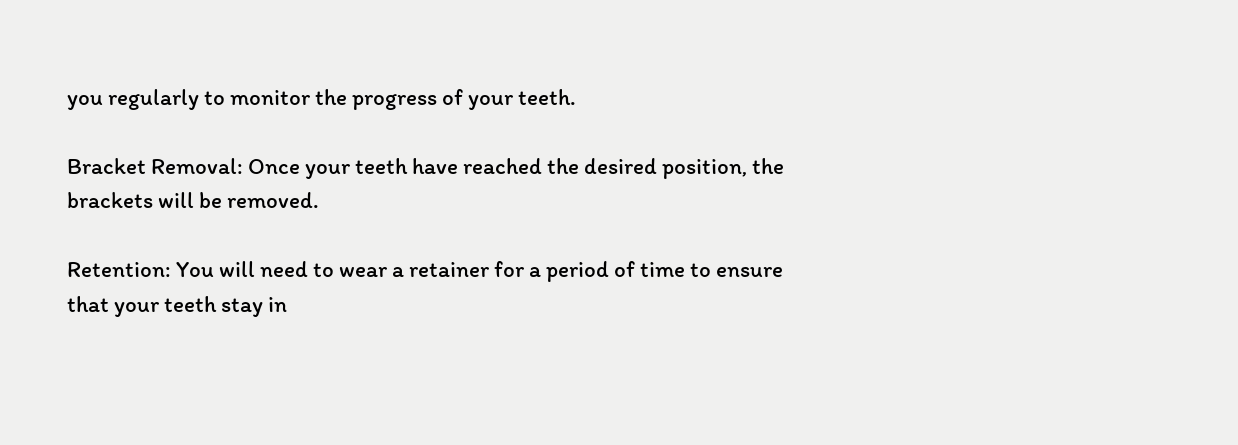you regularly to monitor the progress of your teeth.

Bracket Removal: Once your teeth have reached the desired position, the brackets will be removed.

Retention: You will need to wear a retainer for a period of time to ensure that your teeth stay in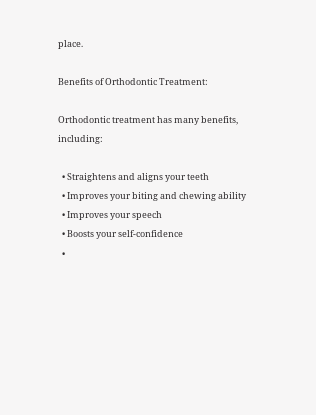place.

Benefits of Orthodontic Treatment:

Orthodontic treatment has many benefits, including:

  • Straightens and aligns your teeth
  • Improves your biting and chewing ability
  • Improves your speech
  • Boosts your self-confidence
  •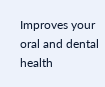Improves your oral and dental health